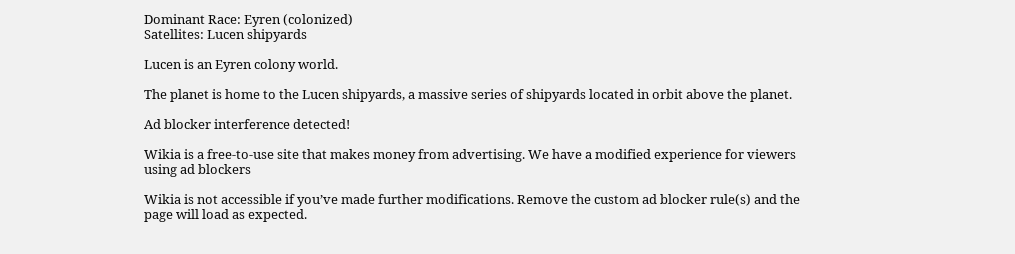Dominant Race: Eyren (colonized)
Satellites: Lucen shipyards

Lucen is an Eyren colony world.

The planet is home to the Lucen shipyards, a massive series of shipyards located in orbit above the planet.

Ad blocker interference detected!

Wikia is a free-to-use site that makes money from advertising. We have a modified experience for viewers using ad blockers

Wikia is not accessible if you’ve made further modifications. Remove the custom ad blocker rule(s) and the page will load as expected.